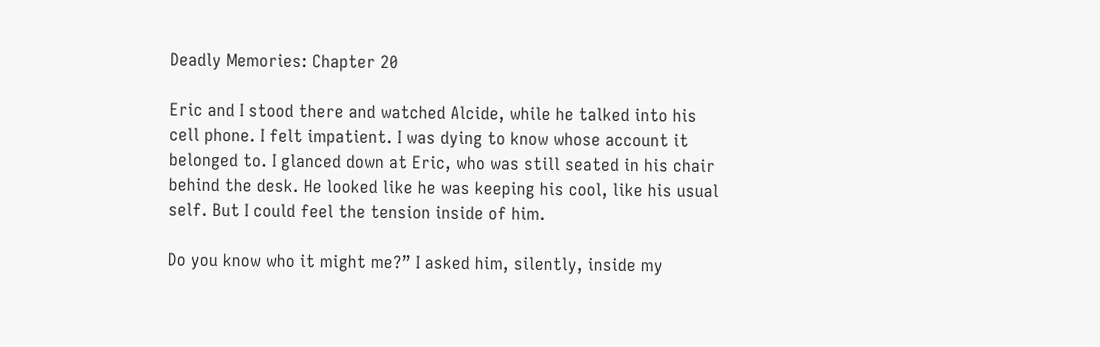Deadly Memories: Chapter 20

Eric and I stood there and watched Alcide, while he talked into his cell phone. I felt impatient. I was dying to know whose account it belonged to. I glanced down at Eric, who was still seated in his chair behind the desk. He looked like he was keeping his cool, like his usual self. But I could feel the tension inside of him.

Do you know who it might me?” I asked him, silently, inside my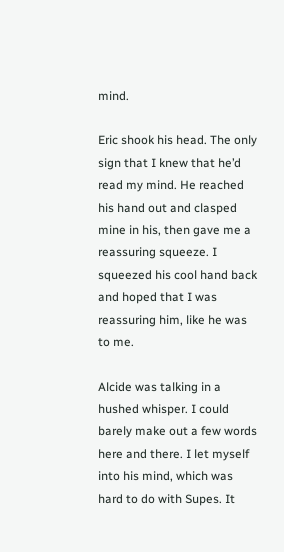mind.

Eric shook his head. The only sign that I knew that he’d read my mind. He reached his hand out and clasped mine in his, then gave me a reassuring squeeze. I squeezed his cool hand back and hoped that I was reassuring him, like he was to me.

Alcide was talking in a hushed whisper. I could barely make out a few words here and there. I let myself into his mind, which was hard to do with Supes. It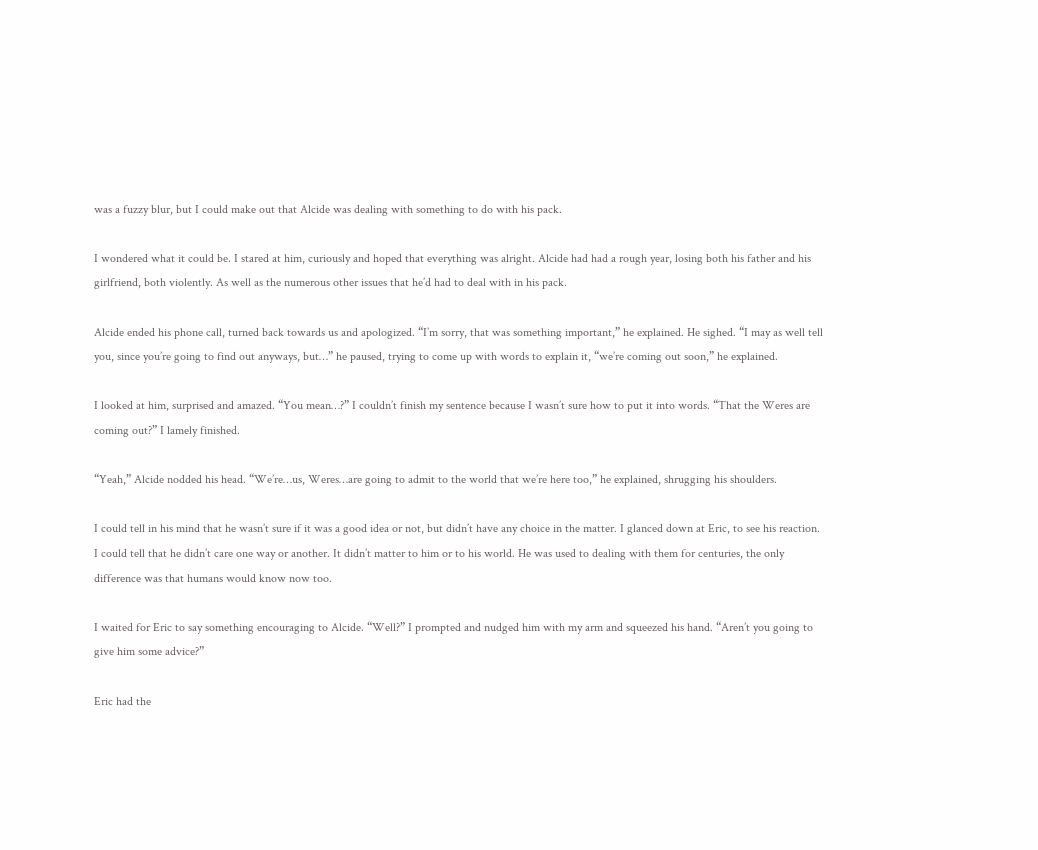was a fuzzy blur, but I could make out that Alcide was dealing with something to do with his pack.

I wondered what it could be. I stared at him, curiously and hoped that everything was alright. Alcide had had a rough year, losing both his father and his girlfriend, both violently. As well as the numerous other issues that he’d had to deal with in his pack.

Alcide ended his phone call, turned back towards us and apologized. “I’m sorry, that was something important,” he explained. He sighed. “I may as well tell you, since you’re going to find out anyways, but…” he paused, trying to come up with words to explain it, “we’re coming out soon,” he explained.

I looked at him, surprised and amazed. “You mean…?” I couldn’t finish my sentence because I wasn’t sure how to put it into words. “That the Weres are coming out?” I lamely finished.

“Yeah,” Alcide nodded his head. “We’re…us, Weres…are going to admit to the world that we’re here too,” he explained, shrugging his shoulders.

I could tell in his mind that he wasn’t sure if it was a good idea or not, but didn’t have any choice in the matter. I glanced down at Eric, to see his reaction. I could tell that he didn’t care one way or another. It didn’t matter to him or to his world. He was used to dealing with them for centuries, the only difference was that humans would know now too.

I waited for Eric to say something encouraging to Alcide. “Well?” I prompted and nudged him with my arm and squeezed his hand. “Aren’t you going to give him some advice?”

Eric had the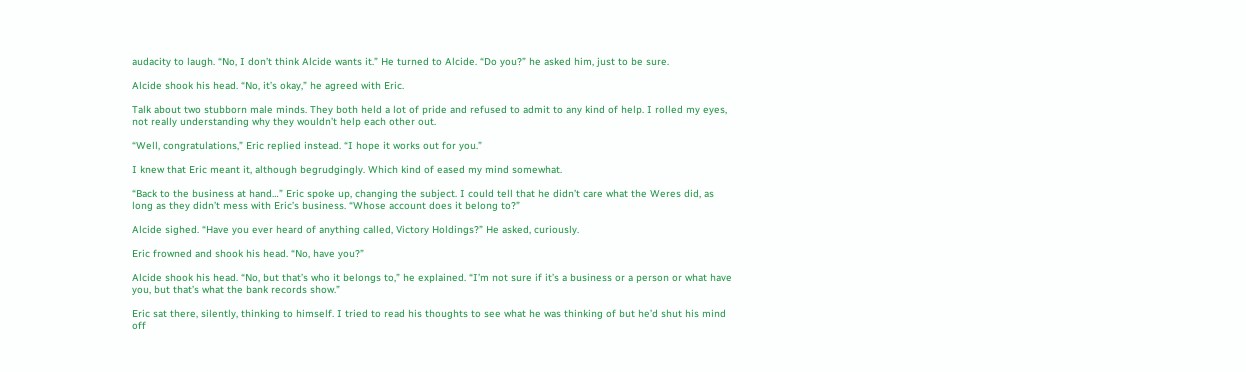audacity to laugh. “No, I don’t think Alcide wants it.” He turned to Alcide. “Do you?” he asked him, just to be sure.

Alcide shook his head. “No, it’s okay,” he agreed with Eric.

Talk about two stubborn male minds. They both held a lot of pride and refused to admit to any kind of help. I rolled my eyes, not really understanding why they wouldn’t help each other out.

“Well, congratulations,” Eric replied instead. “I hope it works out for you.”

I knew that Eric meant it, although begrudgingly. Which kind of eased my mind somewhat.

“Back to the business at hand…” Eric spoke up, changing the subject. I could tell that he didn’t care what the Weres did, as long as they didn’t mess with Eric’s business. “Whose account does it belong to?”

Alcide sighed. “Have you ever heard of anything called, Victory Holdings?” He asked, curiously.

Eric frowned and shook his head. “No, have you?”

Alcide shook his head. “No, but that’s who it belongs to,” he explained. “I’m not sure if it’s a business or a person or what have you, but that’s what the bank records show.”

Eric sat there, silently, thinking to himself. I tried to read his thoughts to see what he was thinking of but he’d shut his mind off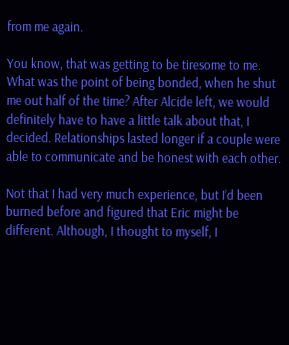from me again.

You know, that was getting to be tiresome to me. What was the point of being bonded, when he shut me out half of the time? After Alcide left, we would definitely have to have a little talk about that, I decided. Relationships lasted longer if a couple were able to communicate and be honest with each other.

Not that I had very much experience, but I’d been burned before and figured that Eric might be different. Although, I thought to myself, I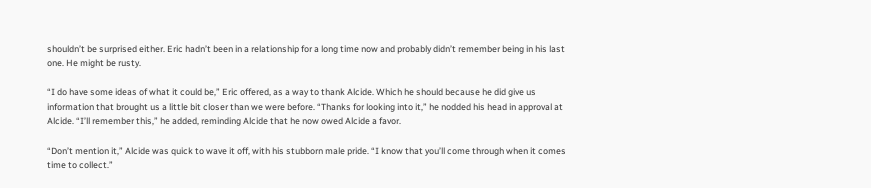shouldn’t be surprised either. Eric hadn’t been in a relationship for a long time now and probably didn’t remember being in his last one. He might be rusty.

“I do have some ideas of what it could be,” Eric offered, as a way to thank Alcide. Which he should because he did give us information that brought us a little bit closer than we were before. “Thanks for looking into it,” he nodded his head in approval at Alcide. “I’ll remember this,” he added, reminding Alcide that he now owed Alcide a favor.

“Don’t mention it,” Alcide was quick to wave it off, with his stubborn male pride. “I know that you’ll come through when it comes time to collect.”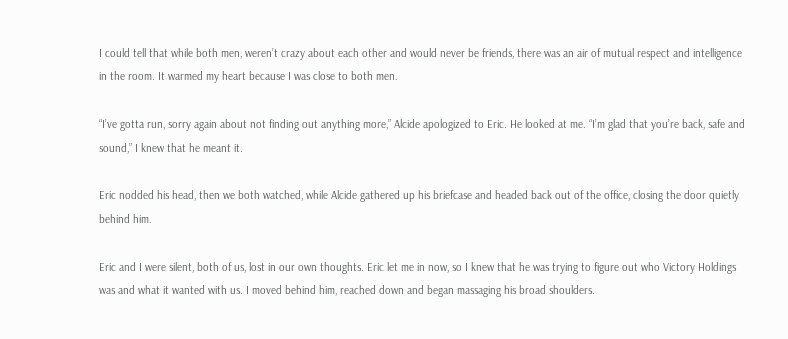I could tell that while both men, weren’t crazy about each other and would never be friends, there was an air of mutual respect and intelligence in the room. It warmed my heart because I was close to both men.

“I’ve gotta run, sorry again about not finding out anything more,” Alcide apologized to Eric. He looked at me. “I’m glad that you’re back, safe and sound,” I knew that he meant it.

Eric nodded his head, then we both watched, while Alcide gathered up his briefcase and headed back out of the office, closing the door quietly behind him.

Eric and I were silent, both of us, lost in our own thoughts. Eric let me in now, so I knew that he was trying to figure out who Victory Holdings was and what it wanted with us. I moved behind him, reached down and began massaging his broad shoulders.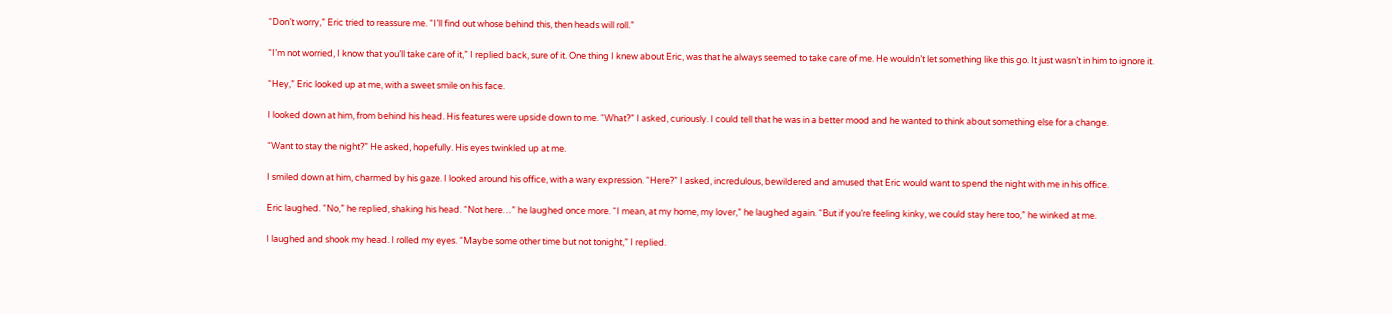“Don’t worry,” Eric tried to reassure me. “I’ll find out whose behind this, then heads will roll.”

“I’m not worried, I know that you’ll take care of it,” I replied back, sure of it. One thing I knew about Eric, was that he always seemed to take care of me. He wouldn’t let something like this go. It just wasn’t in him to ignore it.

“Hey,” Eric looked up at me, with a sweet smile on his face.

I looked down at him, from behind his head. His features were upside down to me. “What?” I asked, curiously. I could tell that he was in a better mood and he wanted to think about something else for a change.

“Want to stay the night?” He asked, hopefully. His eyes twinkled up at me.

I smiled down at him, charmed by his gaze. I looked around his office, with a wary expression. “Here?” I asked, incredulous, bewildered and amused that Eric would want to spend the night with me in his office.

Eric laughed. “No,” he replied, shaking his head. “Not here…” he laughed once more. “I mean, at my home, my lover,” he laughed again. “But if you’re feeling kinky, we could stay here too,” he winked at me.

I laughed and shook my head. I rolled my eyes. “Maybe some other time but not tonight,” I replied.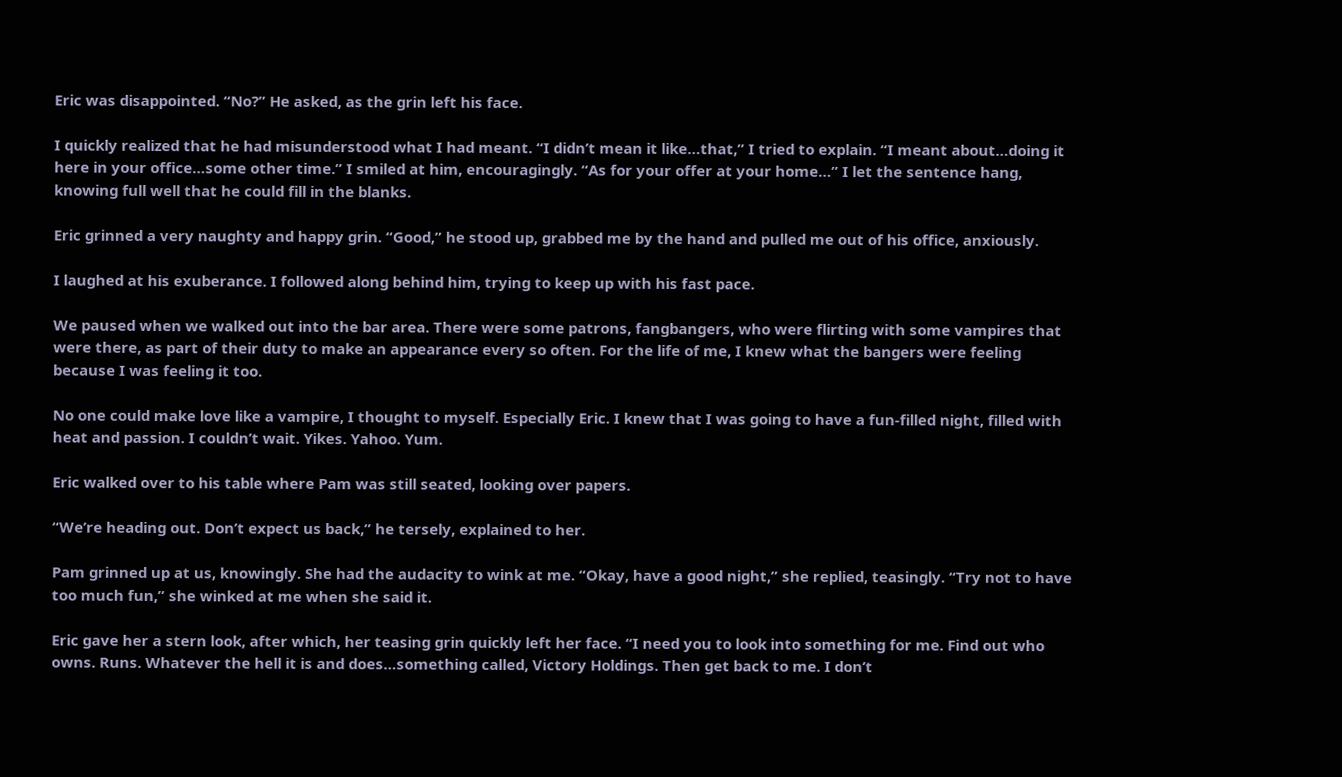Eric was disappointed. “No?” He asked, as the grin left his face.

I quickly realized that he had misunderstood what I had meant. “I didn’t mean it like…that,” I tried to explain. “I meant about…doing it here in your office…some other time.” I smiled at him, encouragingly. “As for your offer at your home…” I let the sentence hang, knowing full well that he could fill in the blanks.

Eric grinned a very naughty and happy grin. “Good,” he stood up, grabbed me by the hand and pulled me out of his office, anxiously.

I laughed at his exuberance. I followed along behind him, trying to keep up with his fast pace.

We paused when we walked out into the bar area. There were some patrons, fangbangers, who were flirting with some vampires that were there, as part of their duty to make an appearance every so often. For the life of me, I knew what the bangers were feeling because I was feeling it too.

No one could make love like a vampire, I thought to myself. Especially Eric. I knew that I was going to have a fun-filled night, filled with heat and passion. I couldn’t wait. Yikes. Yahoo. Yum.

Eric walked over to his table where Pam was still seated, looking over papers.

“We’re heading out. Don’t expect us back,” he tersely, explained to her.

Pam grinned up at us, knowingly. She had the audacity to wink at me. “Okay, have a good night,” she replied, teasingly. “Try not to have too much fun,” she winked at me when she said it.

Eric gave her a stern look, after which, her teasing grin quickly left her face. “I need you to look into something for me. Find out who owns. Runs. Whatever the hell it is and does…something called, Victory Holdings. Then get back to me. I don’t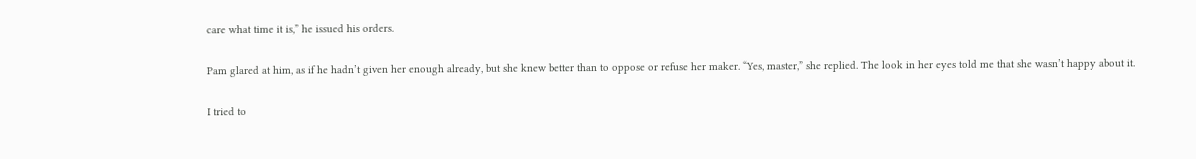care what time it is,” he issued his orders.

Pam glared at him, as if he hadn’t given her enough already, but she knew better than to oppose or refuse her maker. “Yes, master,” she replied. The look in her eyes told me that she wasn’t happy about it.

I tried to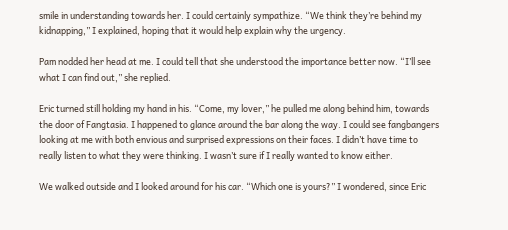smile in understanding towards her. I could certainly sympathize. “We think they’re behind my kidnapping,” I explained, hoping that it would help explain why the urgency.

Pam nodded her head at me. I could tell that she understood the importance better now. “I’ll see what I can find out,” she replied.

Eric turned still holding my hand in his. “Come, my lover,” he pulled me along behind him, towards the door of Fangtasia. I happened to glance around the bar along the way. I could see fangbangers looking at me with both envious and surprised expressions on their faces. I didn’t have time to really listen to what they were thinking. I wasn’t sure if I really wanted to know either.

We walked outside and I looked around for his car. “Which one is yours?” I wondered, since Eric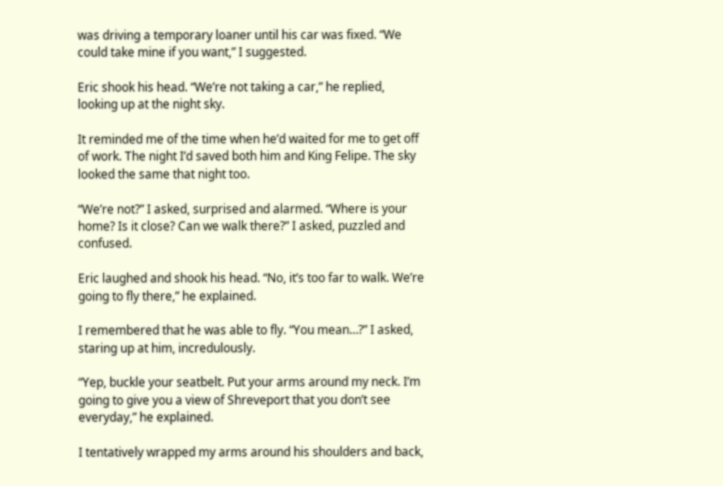was driving a temporary loaner until his car was fixed. “We could take mine if you want,” I suggested.

Eric shook his head. “We’re not taking a car,” he replied, looking up at the night sky.

It reminded me of the time when he’d waited for me to get off of work. The night I’d saved both him and King Felipe. The sky looked the same that night too.

“We’re not?” I asked, surprised and alarmed. “Where is your home? Is it close? Can we walk there?” I asked, puzzled and confused.

Eric laughed and shook his head. “No, it’s too far to walk. We’re going to fly there,” he explained.

I remembered that he was able to fly. “You mean…?” I asked, staring up at him, incredulously.

“Yep, buckle your seatbelt. Put your arms around my neck. I’m going to give you a view of Shreveport that you don’t see everyday,” he explained.

I tentatively wrapped my arms around his shoulders and back,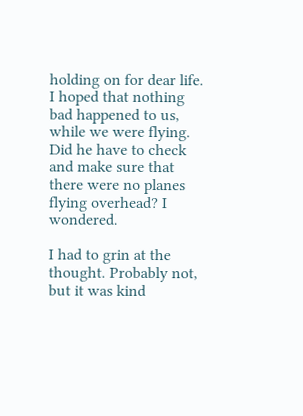holding on for dear life. I hoped that nothing bad happened to us, while we were flying. Did he have to check and make sure that there were no planes flying overhead? I wondered.

I had to grin at the thought. Probably not, but it was kind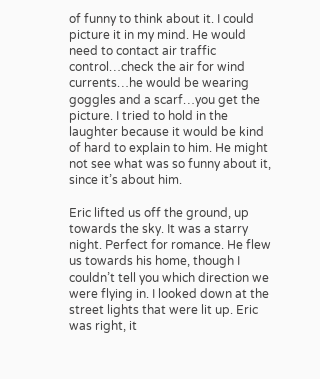of funny to think about it. I could picture it in my mind. He would need to contact air traffic control…check the air for wind currents…he would be wearing goggles and a scarf…you get the picture. I tried to hold in the laughter because it would be kind of hard to explain to him. He might not see what was so funny about it, since it’s about him.

Eric lifted us off the ground, up towards the sky. It was a starry night. Perfect for romance. He flew us towards his home, though I couldn’t tell you which direction we were flying in. I looked down at the street lights that were lit up. Eric was right, it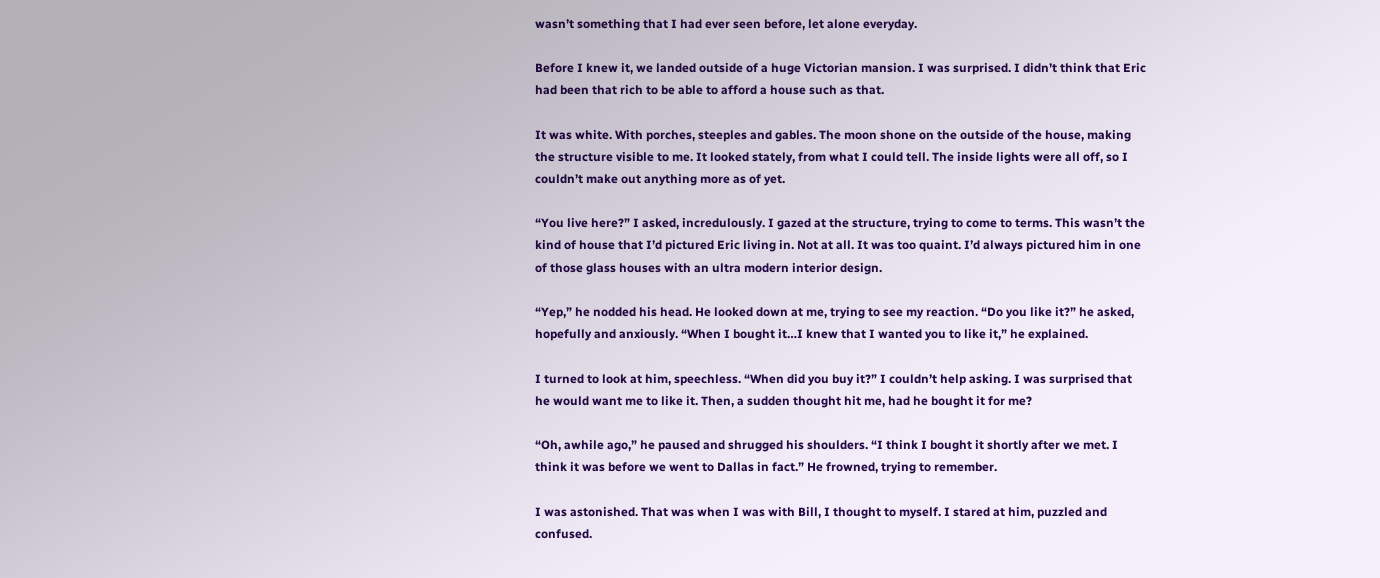wasn’t something that I had ever seen before, let alone everyday.

Before I knew it, we landed outside of a huge Victorian mansion. I was surprised. I didn’t think that Eric had been that rich to be able to afford a house such as that.

It was white. With porches, steeples and gables. The moon shone on the outside of the house, making the structure visible to me. It looked stately, from what I could tell. The inside lights were all off, so I couldn’t make out anything more as of yet.

“You live here?” I asked, incredulously. I gazed at the structure, trying to come to terms. This wasn’t the kind of house that I’d pictured Eric living in. Not at all. It was too quaint. I’d always pictured him in one of those glass houses with an ultra modern interior design.

“Yep,” he nodded his head. He looked down at me, trying to see my reaction. “Do you like it?” he asked, hopefully and anxiously. “When I bought it…I knew that I wanted you to like it,” he explained.

I turned to look at him, speechless. “When did you buy it?” I couldn’t help asking. I was surprised that he would want me to like it. Then, a sudden thought hit me, had he bought it for me?

“Oh, awhile ago,” he paused and shrugged his shoulders. “I think I bought it shortly after we met. I think it was before we went to Dallas in fact.” He frowned, trying to remember.

I was astonished. That was when I was with Bill, I thought to myself. I stared at him, puzzled and confused.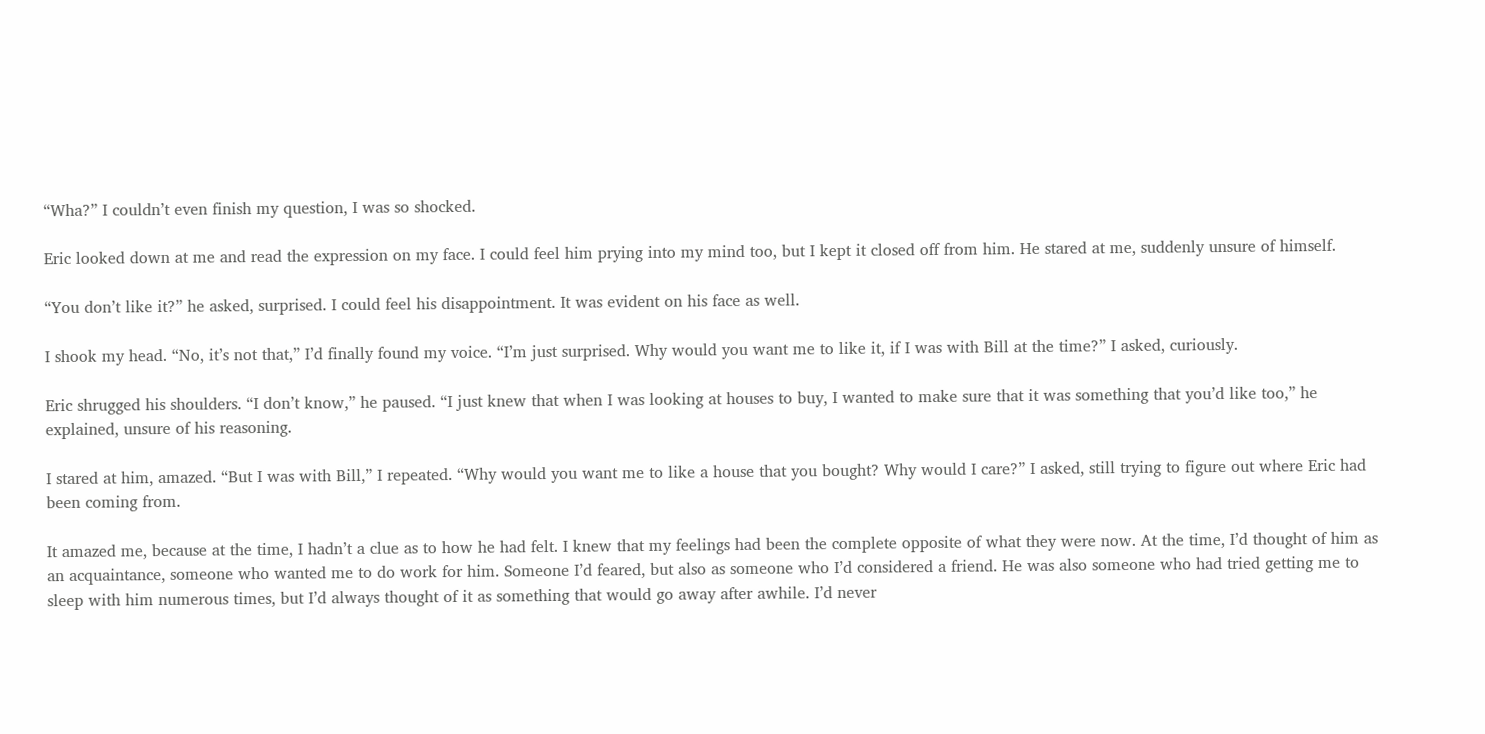“Wha?” I couldn’t even finish my question, I was so shocked.

Eric looked down at me and read the expression on my face. I could feel him prying into my mind too, but I kept it closed off from him. He stared at me, suddenly unsure of himself.

“You don’t like it?” he asked, surprised. I could feel his disappointment. It was evident on his face as well.

I shook my head. “No, it’s not that,” I’d finally found my voice. “I’m just surprised. Why would you want me to like it, if I was with Bill at the time?” I asked, curiously.

Eric shrugged his shoulders. “I don’t know,” he paused. “I just knew that when I was looking at houses to buy, I wanted to make sure that it was something that you’d like too,” he explained, unsure of his reasoning.

I stared at him, amazed. “But I was with Bill,” I repeated. “Why would you want me to like a house that you bought? Why would I care?” I asked, still trying to figure out where Eric had been coming from.

It amazed me, because at the time, I hadn’t a clue as to how he had felt. I knew that my feelings had been the complete opposite of what they were now. At the time, I’d thought of him as an acquaintance, someone who wanted me to do work for him. Someone I’d feared, but also as someone who I’d considered a friend. He was also someone who had tried getting me to sleep with him numerous times, but I’d always thought of it as something that would go away after awhile. I’d never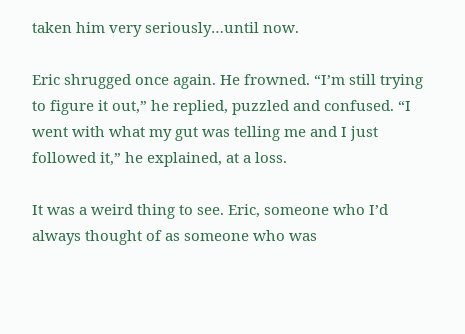taken him very seriously…until now.

Eric shrugged once again. He frowned. “I’m still trying to figure it out,” he replied, puzzled and confused. “I went with what my gut was telling me and I just followed it,” he explained, at a loss.

It was a weird thing to see. Eric, someone who I’d always thought of as someone who was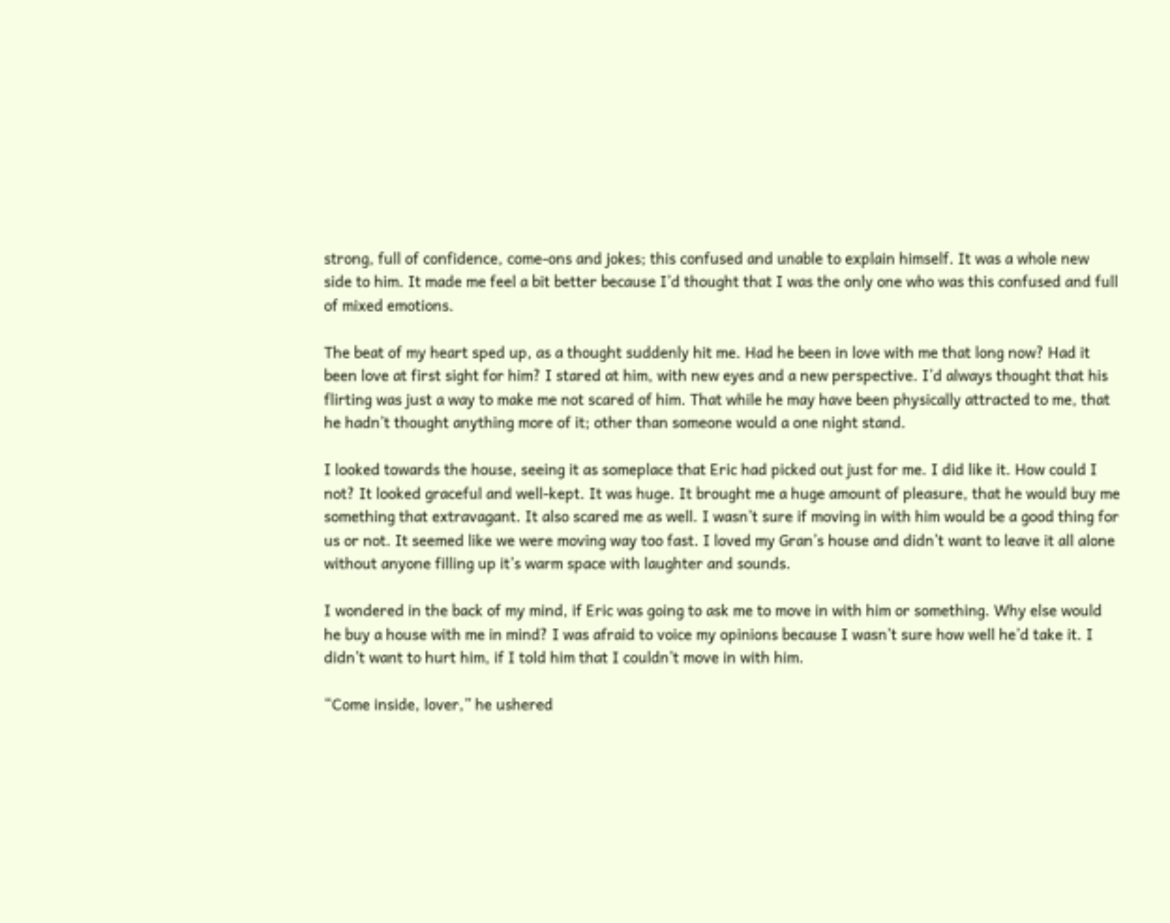strong, full of confidence, come-ons and jokes; this confused and unable to explain himself. It was a whole new side to him. It made me feel a bit better because I’d thought that I was the only one who was this confused and full of mixed emotions.

The beat of my heart sped up, as a thought suddenly hit me. Had he been in love with me that long now? Had it been love at first sight for him? I stared at him, with new eyes and a new perspective. I’d always thought that his flirting was just a way to make me not scared of him. That while he may have been physically attracted to me, that he hadn’t thought anything more of it; other than someone would a one night stand.

I looked towards the house, seeing it as someplace that Eric had picked out just for me. I did like it. How could I not? It looked graceful and well-kept. It was huge. It brought me a huge amount of pleasure, that he would buy me something that extravagant. It also scared me as well. I wasn’t sure if moving in with him would be a good thing for us or not. It seemed like we were moving way too fast. I loved my Gran’s house and didn’t want to leave it all alone without anyone filling up it’s warm space with laughter and sounds.

I wondered in the back of my mind, if Eric was going to ask me to move in with him or something. Why else would he buy a house with me in mind? I was afraid to voice my opinions because I wasn’t sure how well he’d take it. I didn’t want to hurt him, if I told him that I couldn’t move in with him.

“Come inside, lover,” he ushered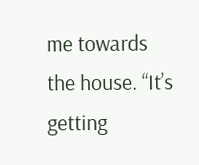me towards the house. “It’s getting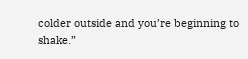colder outside and you’re beginning to shake.”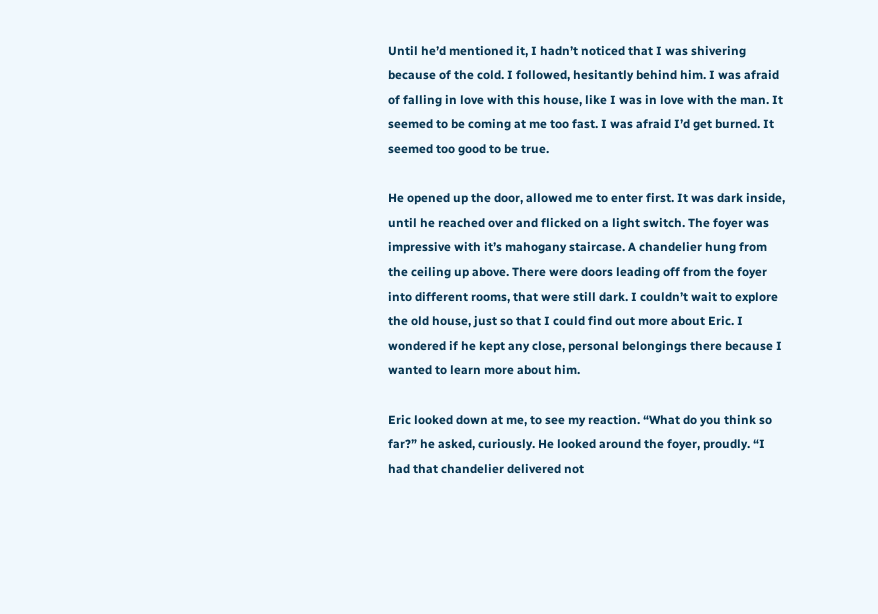Until he’d mentioned it, I hadn’t noticed that I was shivering because of the cold. I followed, hesitantly behind him. I was afraid of falling in love with this house, like I was in love with the man. It seemed to be coming at me too fast. I was afraid I’d get burned. It seemed too good to be true.

He opened up the door, allowed me to enter first. It was dark inside, until he reached over and flicked on a light switch. The foyer was impressive with it’s mahogany staircase. A chandelier hung from the ceiling up above. There were doors leading off from the foyer into different rooms, that were still dark. I couldn’t wait to explore the old house, just so that I could find out more about Eric. I wondered if he kept any close, personal belongings there because I wanted to learn more about him.

Eric looked down at me, to see my reaction. “What do you think so far?” he asked, curiously. He looked around the foyer, proudly. “I had that chandelier delivered not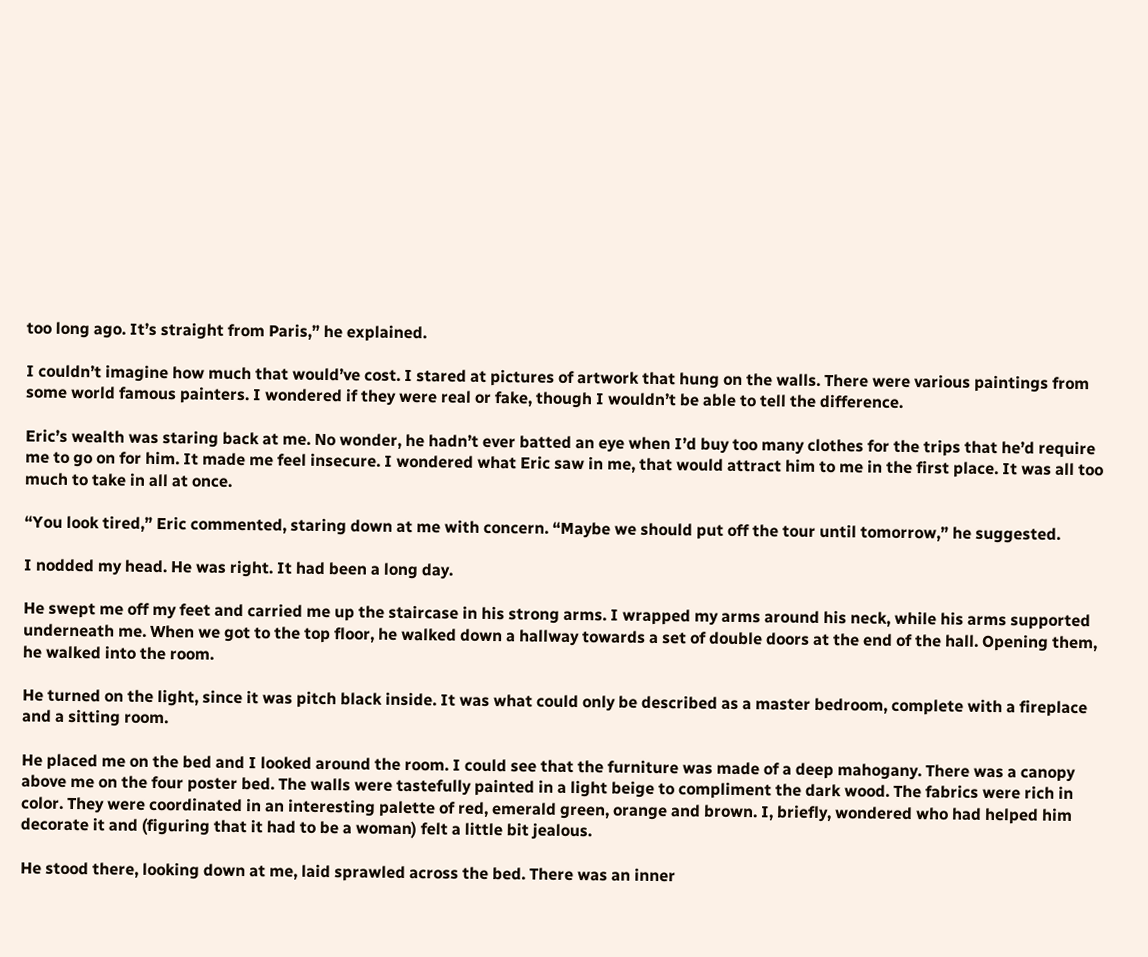too long ago. It’s straight from Paris,” he explained.

I couldn’t imagine how much that would’ve cost. I stared at pictures of artwork that hung on the walls. There were various paintings from some world famous painters. I wondered if they were real or fake, though I wouldn’t be able to tell the difference.

Eric’s wealth was staring back at me. No wonder, he hadn’t ever batted an eye when I’d buy too many clothes for the trips that he’d require me to go on for him. It made me feel insecure. I wondered what Eric saw in me, that would attract him to me in the first place. It was all too much to take in all at once.

“You look tired,” Eric commented, staring down at me with concern. “Maybe we should put off the tour until tomorrow,” he suggested.

I nodded my head. He was right. It had been a long day.

He swept me off my feet and carried me up the staircase in his strong arms. I wrapped my arms around his neck, while his arms supported underneath me. When we got to the top floor, he walked down a hallway towards a set of double doors at the end of the hall. Opening them, he walked into the room.

He turned on the light, since it was pitch black inside. It was what could only be described as a master bedroom, complete with a fireplace and a sitting room.

He placed me on the bed and I looked around the room. I could see that the furniture was made of a deep mahogany. There was a canopy above me on the four poster bed. The walls were tastefully painted in a light beige to compliment the dark wood. The fabrics were rich in color. They were coordinated in an interesting palette of red, emerald green, orange and brown. I, briefly, wondered who had helped him decorate it and (figuring that it had to be a woman) felt a little bit jealous.

He stood there, looking down at me, laid sprawled across the bed. There was an inner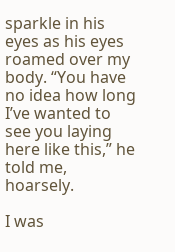sparkle in his eyes as his eyes roamed over my body. “You have no idea how long I’ve wanted to see you laying here like this,” he told me, hoarsely.

I was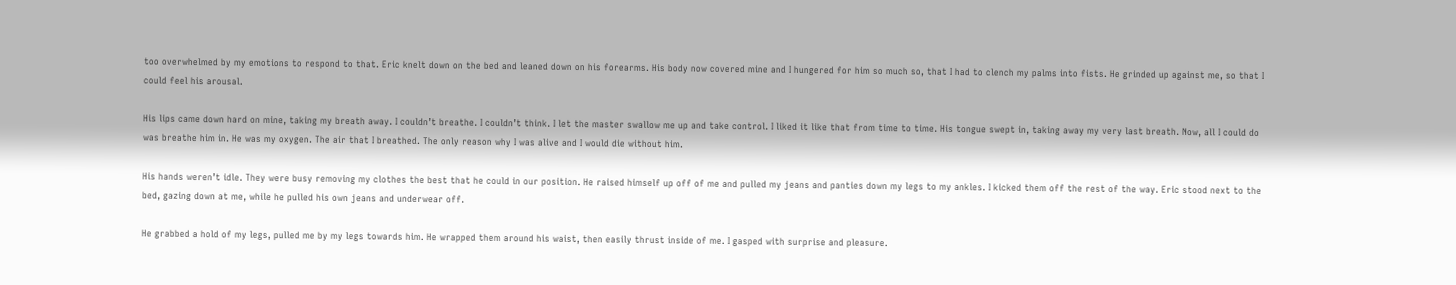too overwhelmed by my emotions to respond to that. Eric knelt down on the bed and leaned down on his forearms. His body now covered mine and I hungered for him so much so, that I had to clench my palms into fists. He grinded up against me, so that I could feel his arousal.

His lips came down hard on mine, taking my breath away. I couldn’t breathe. I couldn’t think. I let the master swallow me up and take control. I liked it like that from time to time. His tongue swept in, taking away my very last breath. Now, all I could do was breathe him in. He was my oxygen. The air that I breathed. The only reason why I was alive and I would die without him.

His hands weren’t idle. They were busy removing my clothes the best that he could in our position. He raised himself up off of me and pulled my jeans and panties down my legs to my ankles. I kicked them off the rest of the way. Eric stood next to the bed, gazing down at me, while he pulled his own jeans and underwear off.

He grabbed a hold of my legs, pulled me by my legs towards him. He wrapped them around his waist, then easily thrust inside of me. I gasped with surprise and pleasure.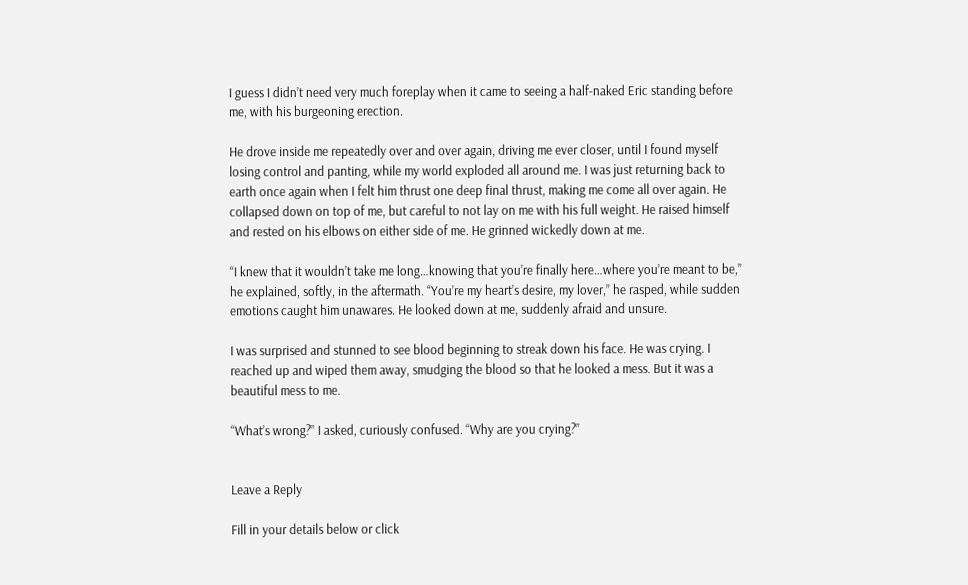I guess I didn’t need very much foreplay when it came to seeing a half-naked Eric standing before me, with his burgeoning erection.

He drove inside me repeatedly over and over again, driving me ever closer, until I found myself losing control and panting, while my world exploded all around me. I was just returning back to earth once again when I felt him thrust one deep final thrust, making me come all over again. He collapsed down on top of me, but careful to not lay on me with his full weight. He raised himself and rested on his elbows on either side of me. He grinned wickedly down at me.

“I knew that it wouldn’t take me long…knowing that you’re finally here…where you’re meant to be,” he explained, softly, in the aftermath. “You’re my heart’s desire, my lover,” he rasped, while sudden emotions caught him unawares. He looked down at me, suddenly afraid and unsure.

I was surprised and stunned to see blood beginning to streak down his face. He was crying. I reached up and wiped them away, smudging the blood so that he looked a mess. But it was a beautiful mess to me.

“What’s wrong?” I asked, curiously confused. “Why are you crying?”


Leave a Reply

Fill in your details below or click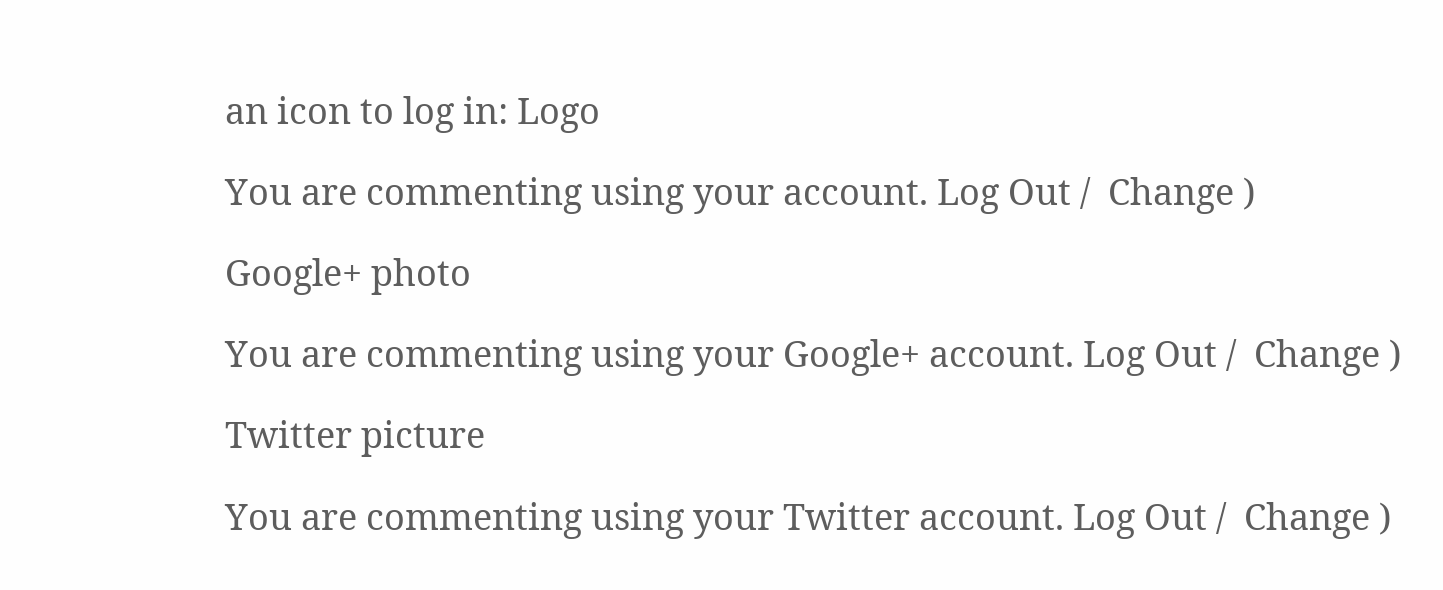an icon to log in: Logo

You are commenting using your account. Log Out /  Change )

Google+ photo

You are commenting using your Google+ account. Log Out /  Change )

Twitter picture

You are commenting using your Twitter account. Log Out /  Change )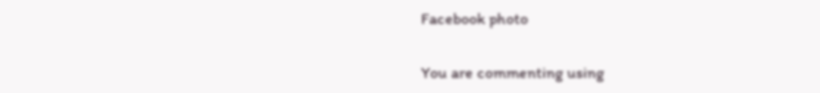Facebook photo

You are commenting using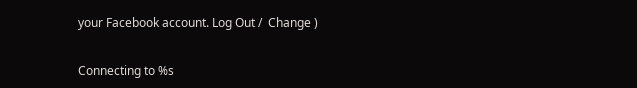your Facebook account. Log Out /  Change )


Connecting to %s